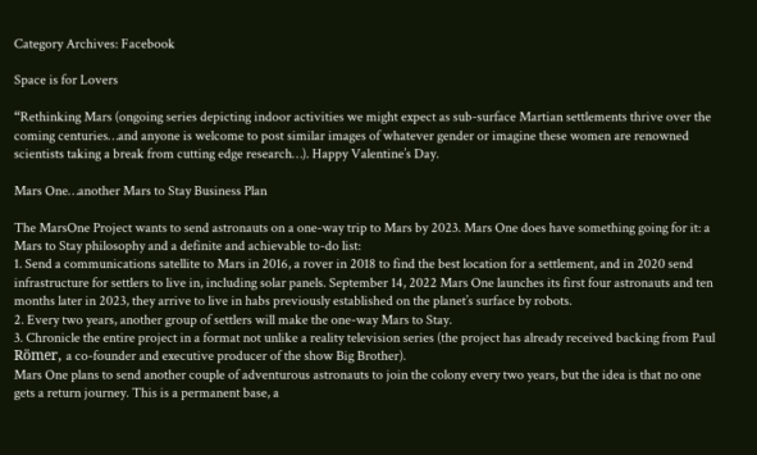Category Archives: Facebook

Space is for Lovers

“Rethinking Mars (ongoing series depicting indoor activities we might expect as sub-surface Martian settlements thrive over the coming centuries…and anyone is welcome to post similar images of whatever gender or imagine these women are renowned scientists taking a break from cutting edge research…). Happy Valentine’s Day.

Mars One…another Mars to Stay Business Plan

The MarsOne Project wants to send astronauts on a one-way trip to Mars by 2023. Mars One does have something going for it: a Mars to Stay philosophy and a definite and achievable to-do list:
1. Send a communications satellite to Mars in 2016, a rover in 2018 to find the best location for a settlement, and in 2020 send infrastructure for settlers to live in, including solar panels. September 14, 2022 Mars One launches its first four astronauts and ten months later in 2023, they arrive to live in habs previously established on the planet’s surface by robots.
2. Every two years, another group of settlers will make the one-way Mars to Stay.
3. Chronicle the entire project in a format not unlike a reality television series (the project has already received backing from Paul Römer, a co-founder and executive producer of the show Big Brother).
Mars One plans to send another couple of adventurous astronauts to join the colony every two years, but the idea is that no one gets a return journey. This is a permanent base, a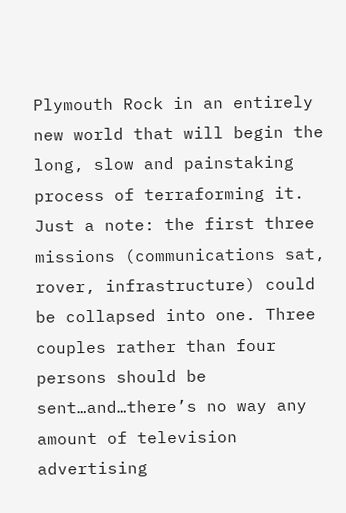Plymouth Rock in an entirely new world that will begin the long, slow and painstaking process of terraforming it.
Just a note: the first three missions (communications sat, rover, infrastructure) could be collapsed into one. Three couples rather than four persons should be sent…and…there’s no way any amount of television advertising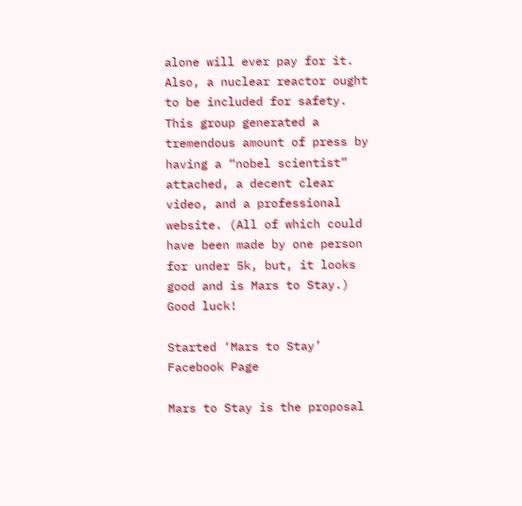alone will ever pay for it. Also, a nuclear reactor ought to be included for safety. This group generated a tremendous amount of press by having a “nobel scientist” attached, a decent clear video, and a professional website. (All of which could have been made by one person for under 5k, but, it looks good and is Mars to Stay.) Good luck!

Started ‘Mars to Stay’ Facebook Page

Mars to Stay is the proposal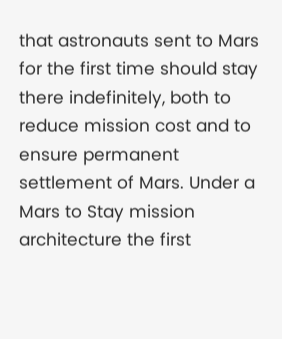that astronauts sent to Mars for the first time should stay there indefinitely, both to reduce mission cost and to ensure permanent settlement of Mars. Under a Mars to Stay mission architecture the first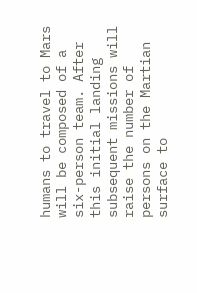humans to travel to Mars will be composed of a six-person team. After this initial landing subsequent missions will raise the number of persons on the Martian surface to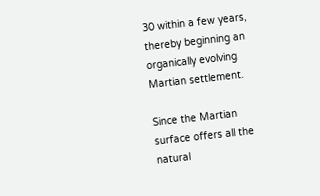30 within a few years, thereby beginning an organically evolving Martian settlement.

Since the Martian surface offers all the natural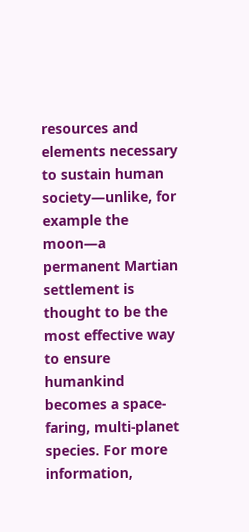resources and elements necessary to sustain human society—unlike, for example the moon—a permanent Martian settlement is thought to be the most effective way to ensure humankind becomes a space-faring, multi-planet species. For more information,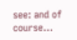see: and of course…